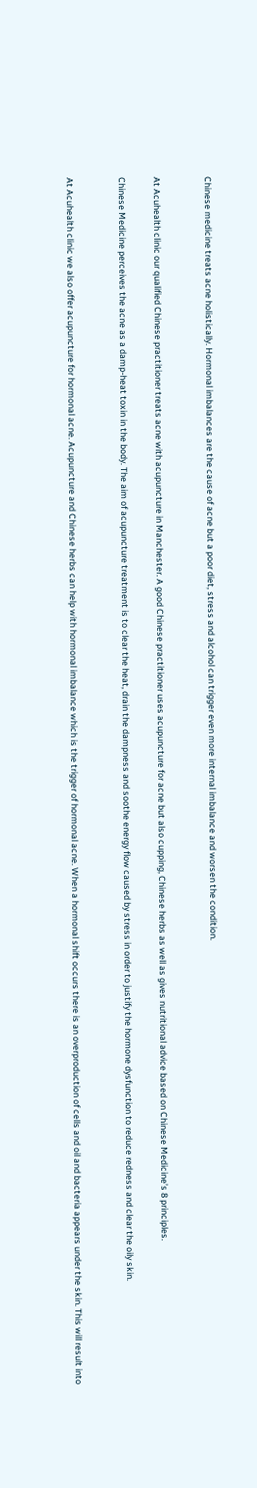Chinese medicine treats acne holistically. Hormonal imbalances are the cause of acne but a poor diet, stress and alcohol can trigger even more internal imbalance and worsen the condition.


At Acuhealth clinic our qualified Chinese practitioner treats acne with acupuncture in Manchester. A good Chinese practitioner uses acupuncture for acne but also cupping, Chinese herbs as well as gives nutritional advice based on Chinese Medicine’s 8 principles.

Chinese Medicine perceives the acne as a damp-heat toxin in the body. The aim of acupuncture treatment is to clear the heat, drain the dampness and soothe energy flow caused by stress in order to justify the hormone dysfunction to reduce redness and clear the oily skin.


At Acuhealth clinic we also offer acupuncture for hormonal acne. Acupuncture and Chinese herbs can help with hormonal imbalance which is the trigger of hormonal acne. When a hormonal shift occurs there is an overproduction of cells and oil and bacteria appears under the skin. This will result into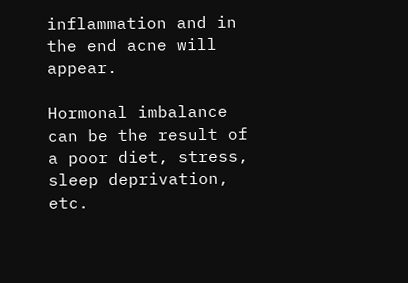inflammation and in the end acne will appear.

Hormonal imbalance can be the result of a poor diet, stress, sleep deprivation, etc.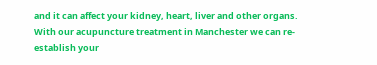and it can affect your kidney, heart, liver and other organs. With our acupuncture treatment in Manchester we can re-establish your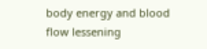body energy and blood flow lessening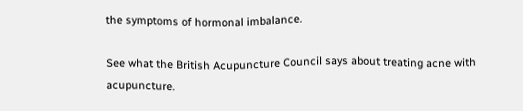the symptoms of hormonal imbalance.

See what the British Acupuncture Council says about treating acne with acupuncture.